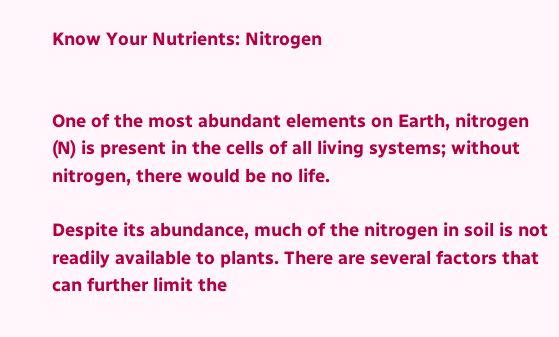Know Your Nutrients: Nitrogen


One of the most abundant elements on Earth, nitrogen (N) is present in the cells of all living systems; without nitrogen, there would be no life.

Despite its abundance, much of the nitrogen in soil is not readily available to plants. There are several factors that can further limit the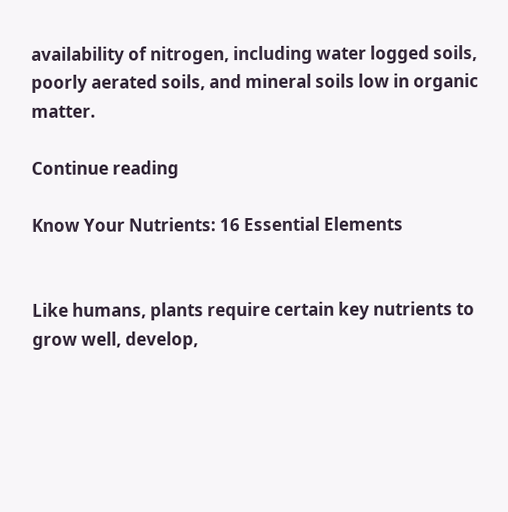availability of nitrogen, including water logged soils, poorly aerated soils, and mineral soils low in organic matter.

Continue reading

Know Your Nutrients: 16 Essential Elements


Like humans, plants require certain key nutrients to grow well, develop,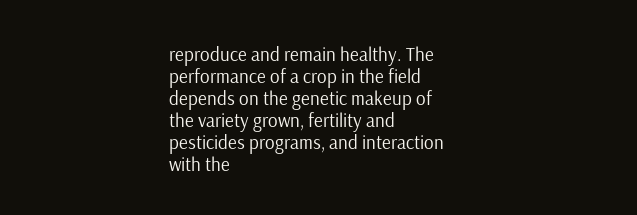reproduce and remain healthy. The performance of a crop in the field depends on the genetic makeup of the variety grown, fertility and pesticides programs, and interaction with the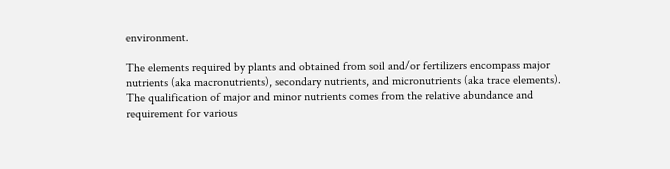environment.

The elements required by plants and obtained from soil and/or fertilizers encompass major nutrients (aka macronutrients), secondary nutrients, and micronutrients (aka trace elements). The qualification of major and minor nutrients comes from the relative abundance and requirement for various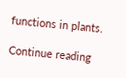functions in plants.

Continue reading